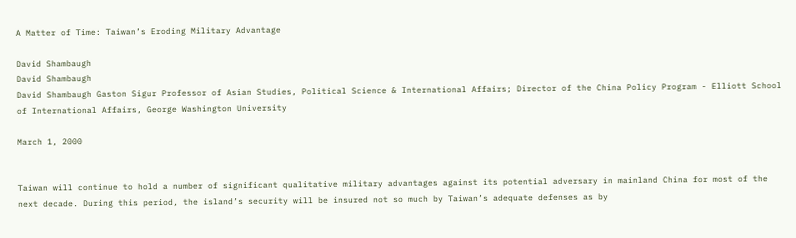A Matter of Time: Taiwan’s Eroding Military Advantage

David Shambaugh
David Shambaugh
David Shambaugh Gaston Sigur Professor of Asian Studies, Political Science & International Affairs; Director of the China Policy Program - Elliott School of International Affairs, George Washington University

March 1, 2000


Taiwan will continue to hold a number of significant qualitative military advantages against its potential adversary in mainland China for most of the next decade. During this period, the island’s security will be insured not so much by Taiwan’s adequate defenses as by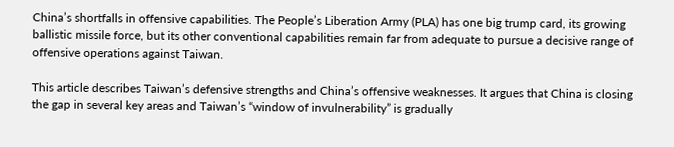China’s shortfalls in offensive capabilities. The People’s Liberation Army (PLA) has one big trump card, its growing ballistic missile force, but its other conventional capabilities remain far from adequate to pursue a decisive range of offensive operations against Taiwan.

This article describes Taiwan’s defensive strengths and China’s offensive weaknesses. It argues that China is closing the gap in several key areas and Taiwan’s “window of invulnerability” is gradually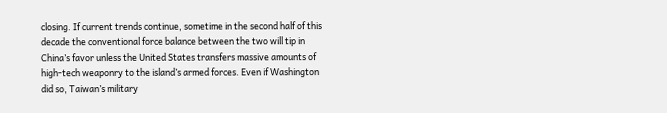closing. If current trends continue, sometime in the second half of this decade the conventional force balance between the two will tip in China’s favor unless the United States transfers massive amounts of high-tech weaponry to the island’s armed forces. Even if Washington did so, Taiwan’s military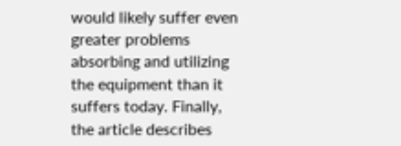would likely suffer even greater problems absorbing and utilizing the equipment than it suffers today. Finally, the article describes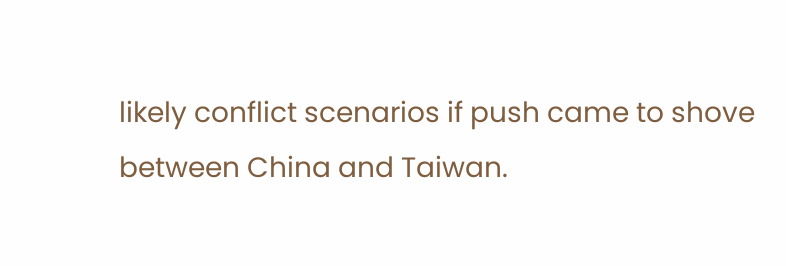likely conflict scenarios if push came to shove between China and Taiwan.